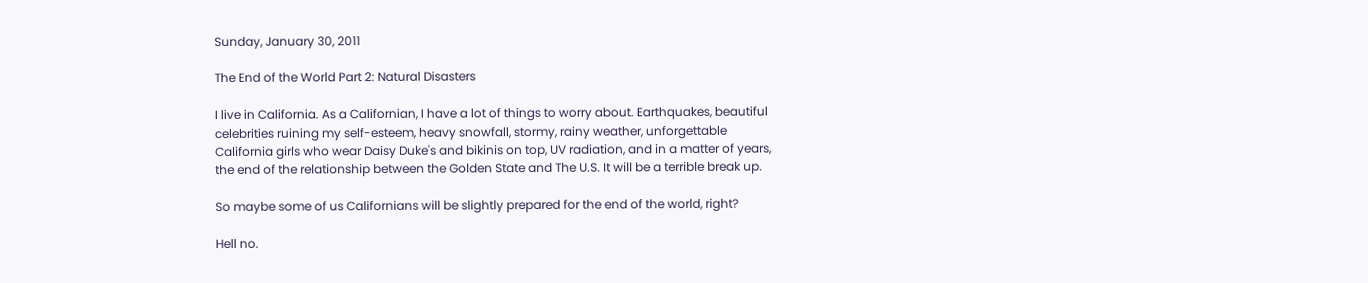Sunday, January 30, 2011

The End of the World Part 2: Natural Disasters

I live in California. As a Californian, I have a lot of things to worry about. Earthquakes, beautiful celebrities ruining my self-esteem, heavy snowfall, stormy, rainy weather, unforgettable California girls who wear Daisy Duke's and bikinis on top, UV radiation, and in a matter of years, the end of the relationship between the Golden State and The U.S. It will be a terrible break up.

So maybe some of us Californians will be slightly prepared for the end of the world, right?

Hell no.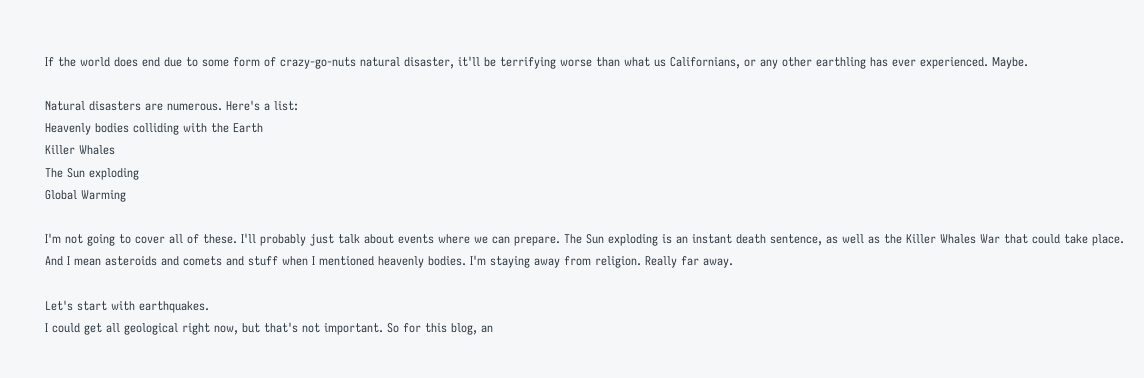If the world does end due to some form of crazy-go-nuts natural disaster, it'll be terrifying worse than what us Californians, or any other earthling has ever experienced. Maybe.

Natural disasters are numerous. Here's a list:
Heavenly bodies colliding with the Earth
Killer Whales
The Sun exploding
Global Warming

I'm not going to cover all of these. I'll probably just talk about events where we can prepare. The Sun exploding is an instant death sentence, as well as the Killer Whales War that could take place.
And I mean asteroids and comets and stuff when I mentioned heavenly bodies. I'm staying away from religion. Really far away.

Let's start with earthquakes.
I could get all geological right now, but that's not important. So for this blog, an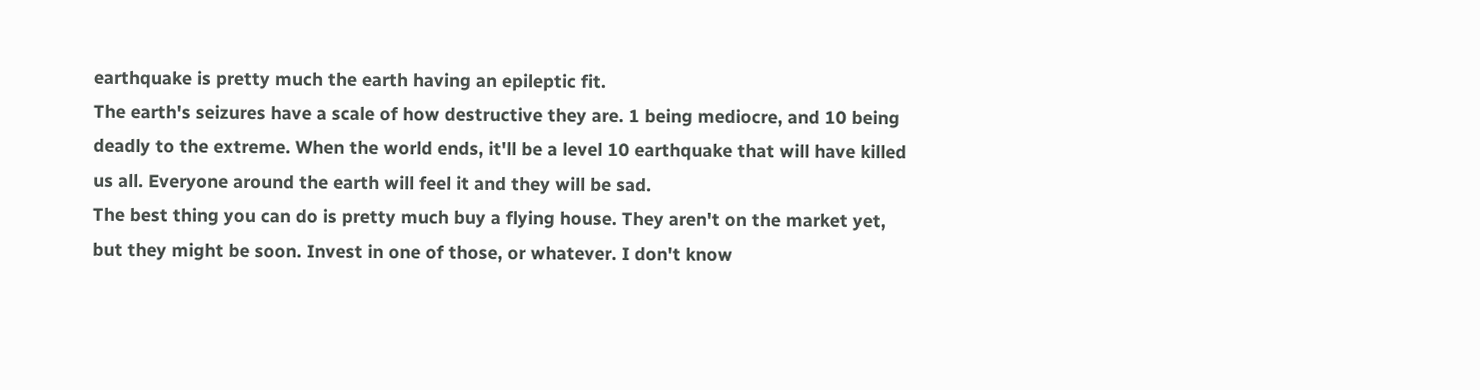earthquake is pretty much the earth having an epileptic fit.
The earth's seizures have a scale of how destructive they are. 1 being mediocre, and 10 being deadly to the extreme. When the world ends, it'll be a level 10 earthquake that will have killed us all. Everyone around the earth will feel it and they will be sad.
The best thing you can do is pretty much buy a flying house. They aren't on the market yet, but they might be soon. Invest in one of those, or whatever. I don't know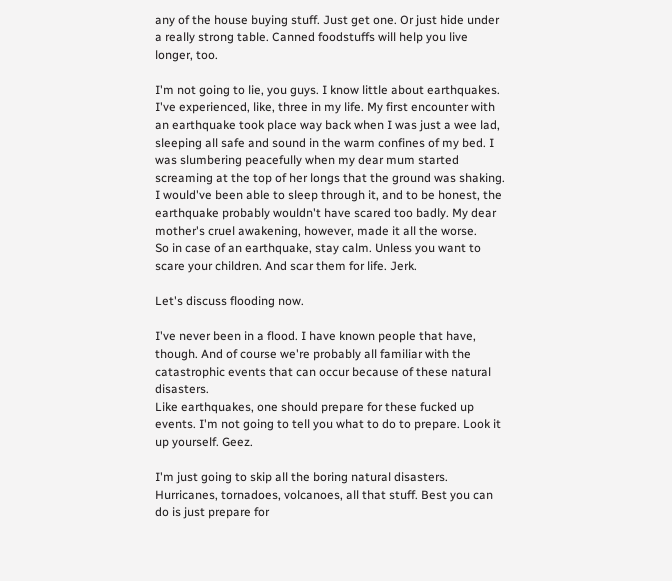any of the house buying stuff. Just get one. Or just hide under a really strong table. Canned foodstuffs will help you live longer, too.

I'm not going to lie, you guys. I know little about earthquakes. I've experienced, like, three in my life. My first encounter with an earthquake took place way back when I was just a wee lad, sleeping all safe and sound in the warm confines of my bed. I was slumbering peacefully when my dear mum started screaming at the top of her longs that the ground was shaking. I would've been able to sleep through it, and to be honest, the earthquake probably wouldn't have scared too badly. My dear mother's cruel awakening, however, made it all the worse.
So in case of an earthquake, stay calm. Unless you want to scare your children. And scar them for life. Jerk.

Let's discuss flooding now.

I've never been in a flood. I have known people that have, though. And of course we're probably all familiar with the catastrophic events that can occur because of these natural disasters.
Like earthquakes, one should prepare for these fucked up events. I'm not going to tell you what to do to prepare. Look it up yourself. Geez.

I'm just going to skip all the boring natural disasters. Hurricanes, tornadoes, volcanoes, all that stuff. Best you can do is just prepare for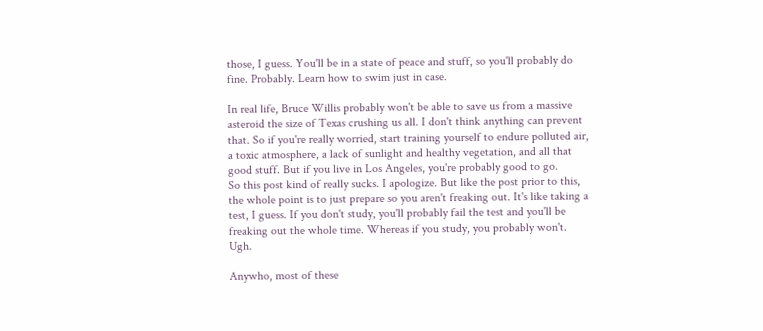those, I guess. You'll be in a state of peace and stuff, so you'll probably do fine. Probably. Learn how to swim just in case.

In real life, Bruce Willis probably won't be able to save us from a massive asteroid the size of Texas crushing us all. I don't think anything can prevent that. So if you're really worried, start training yourself to endure polluted air, a toxic atmosphere, a lack of sunlight and healthy vegetation, and all that good stuff. But if you live in Los Angeles, you're probably good to go.
So this post kind of really sucks. I apologize. But like the post prior to this, the whole point is to just prepare so you aren't freaking out. It's like taking a test, I guess. If you don't study, you'll probably fail the test and you'll be freaking out the whole time. Whereas if you study, you probably won't. Ugh.

Anywho, most of these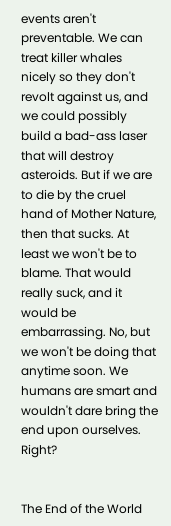events aren't preventable. We can treat killer whales nicely so they don't revolt against us, and we could possibly build a bad-ass laser that will destroy asteroids. But if we are to die by the cruel hand of Mother Nature, then that sucks. At least we won't be to blame. That would really suck, and it would be embarrassing. No, but we won't be doing that anytime soon. We humans are smart and wouldn't dare bring the end upon ourselves. Right?


The End of the World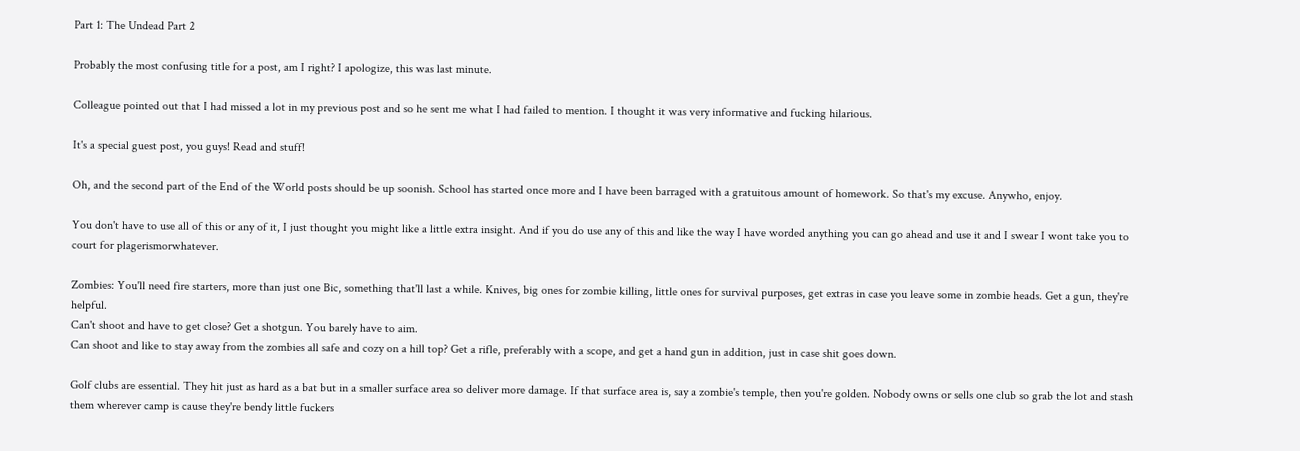Part 1: The Undead Part 2

Probably the most confusing title for a post, am I right? I apologize, this was last minute.

Colleague pointed out that I had missed a lot in my previous post and so he sent me what I had failed to mention. I thought it was very informative and fucking hilarious.

It's a special guest post, you guys! Read and stuff!

Oh, and the second part of the End of the World posts should be up soonish. School has started once more and I have been barraged with a gratuitous amount of homework. So that's my excuse. Anywho, enjoy.

You don't have to use all of this or any of it, I just thought you might like a little extra insight. And if you do use any of this and like the way I have worded anything you can go ahead and use it and I swear I wont take you to court for plagerismorwhatever.

Zombies: You'll need fire starters, more than just one Bic, something that'll last a while. Knives, big ones for zombie killing, little ones for survival purposes, get extras in case you leave some in zombie heads. Get a gun, they're helpful.
Can't shoot and have to get close? Get a shotgun. You barely have to aim.
Can shoot and like to stay away from the zombies all safe and cozy on a hill top? Get a rifle, preferably with a scope, and get a hand gun in addition, just in case shit goes down.

Golf clubs are essential. They hit just as hard as a bat but in a smaller surface area so deliver more damage. If that surface area is, say a zombie's temple, then you're golden. Nobody owns or sells one club so grab the lot and stash them wherever camp is cause they're bendy little fuckers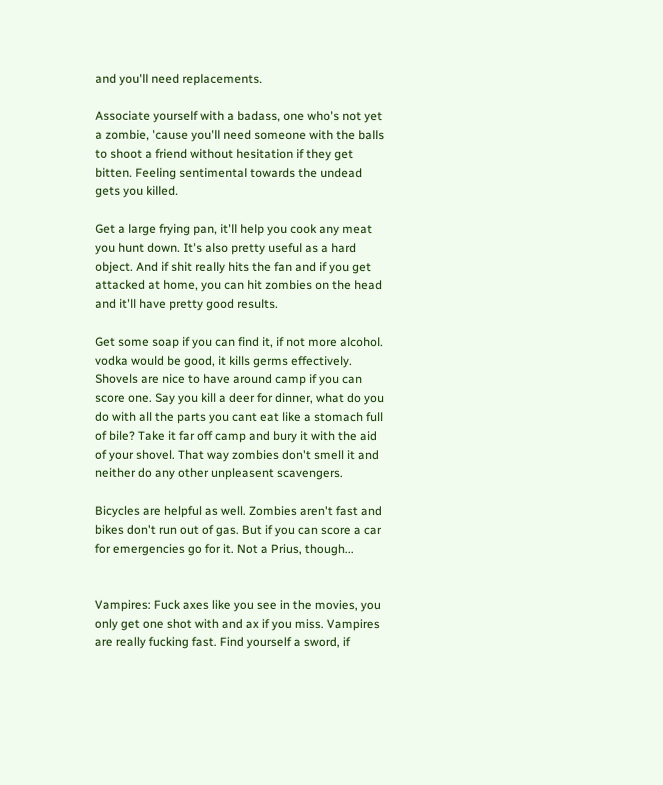and you'll need replacements.

Associate yourself with a badass, one who's not yet a zombie, 'cause you'll need someone with the balls to shoot a friend without hesitation if they get bitten. Feeling sentimental towards the undead gets you killed.

Get a large frying pan, it'll help you cook any meat you hunt down. It's also pretty useful as a hard object. And if shit really hits the fan and if you get attacked at home, you can hit zombies on the head and it'll have pretty good results.

Get some soap if you can find it, if not more alcohol. vodka would be good, it kills germs effectively. Shovels are nice to have around camp if you can score one. Say you kill a deer for dinner, what do you do with all the parts you cant eat like a stomach full of bile? Take it far off camp and bury it with the aid of your shovel. That way zombies don't smell it and neither do any other unpleasent scavengers.

Bicycles are helpful as well. Zombies aren't fast and bikes don't run out of gas. But if you can score a car for emergencies go for it. Not a Prius, though...


Vampires: Fuck axes like you see in the movies, you only get one shot with and ax if you miss. Vampires are really fucking fast. Find yourself a sword, if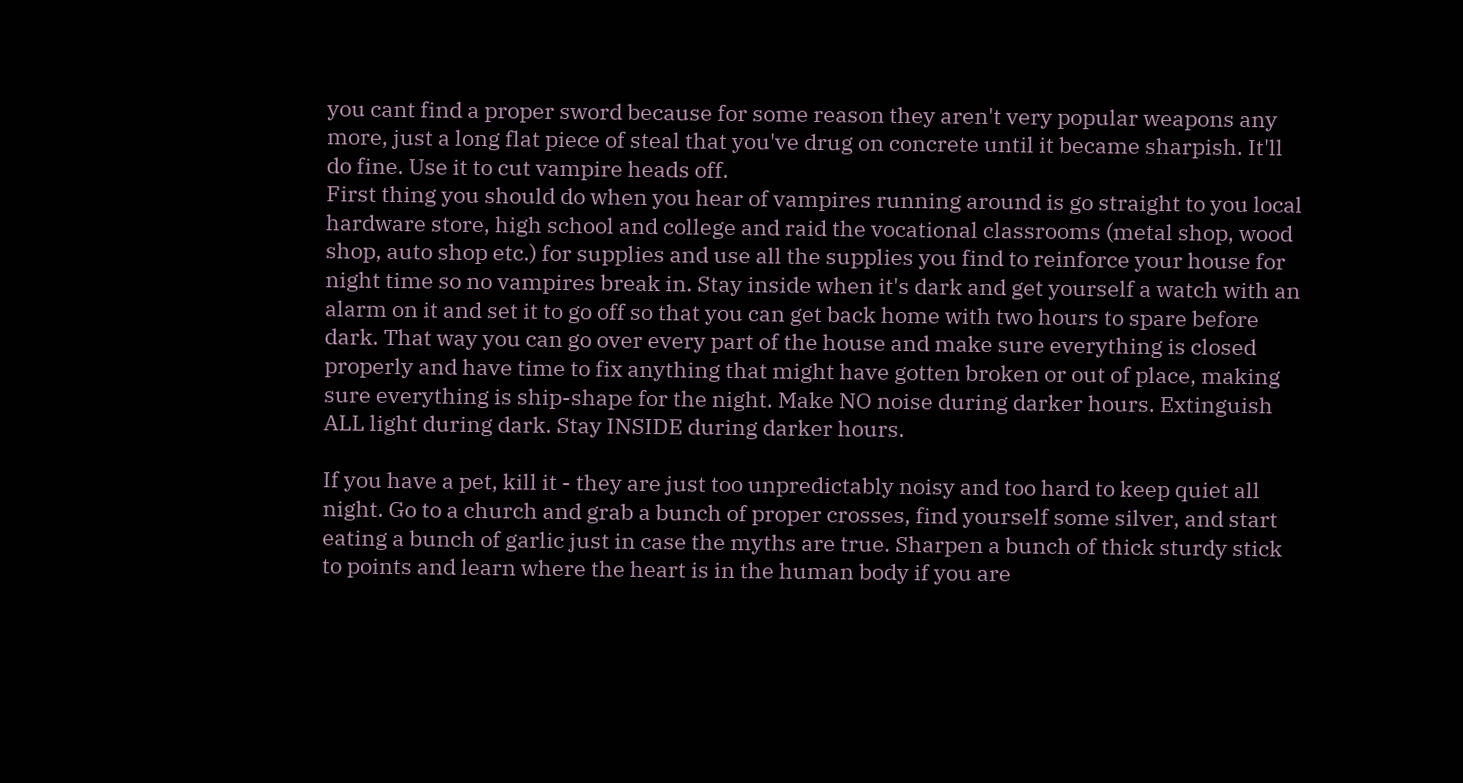you cant find a proper sword because for some reason they aren't very popular weapons any more, just a long flat piece of steal that you've drug on concrete until it became sharpish. It'll do fine. Use it to cut vampire heads off.
First thing you should do when you hear of vampires running around is go straight to you local hardware store, high school and college and raid the vocational classrooms (metal shop, wood shop, auto shop etc.) for supplies and use all the supplies you find to reinforce your house for night time so no vampires break in. Stay inside when it's dark and get yourself a watch with an alarm on it and set it to go off so that you can get back home with two hours to spare before dark. That way you can go over every part of the house and make sure everything is closed properly and have time to fix anything that might have gotten broken or out of place, making sure everything is ship-shape for the night. Make NO noise during darker hours. Extinguish ALL light during dark. Stay INSIDE during darker hours.

If you have a pet, kill it - they are just too unpredictably noisy and too hard to keep quiet all night. Go to a church and grab a bunch of proper crosses, find yourself some silver, and start eating a bunch of garlic just in case the myths are true. Sharpen a bunch of thick sturdy stick to points and learn where the heart is in the human body if you are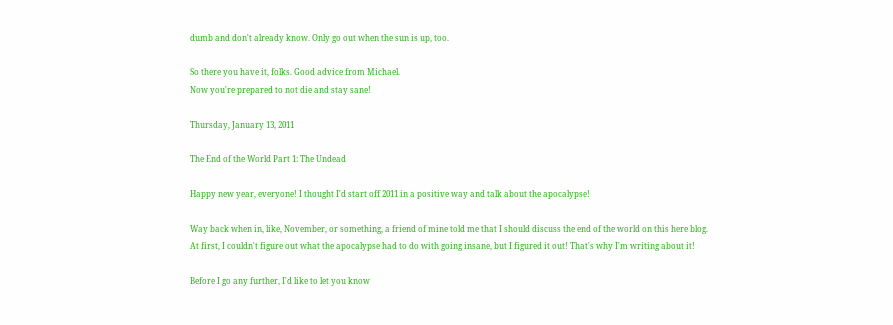dumb and don't already know. Only go out when the sun is up, too.

So there you have it, folks. Good advice from Michael.
Now you're prepared to not die and stay sane!

Thursday, January 13, 2011

The End of the World Part 1: The Undead

Happy new year, everyone! I thought I'd start off 2011 in a positive way and talk about the apocalypse!

Way back when in, like, November, or something, a friend of mine told me that I should discuss the end of the world on this here blog. At first, I couldn't figure out what the apocalypse had to do with going insane, but I figured it out! That's why I'm writing about it!

Before I go any further, I'd like to let you know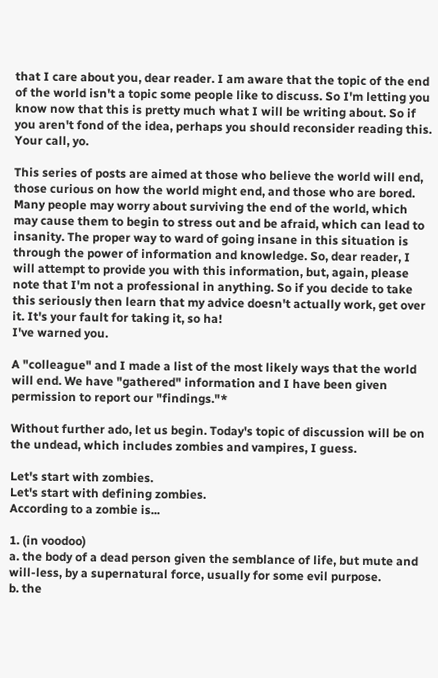that I care about you, dear reader. I am aware that the topic of the end of the world isn't a topic some people like to discuss. So I'm letting you know now that this is pretty much what I will be writing about. So if you aren't fond of the idea, perhaps you should reconsider reading this. Your call, yo.

This series of posts are aimed at those who believe the world will end, those curious on how the world might end, and those who are bored. Many people may worry about surviving the end of the world, which may cause them to begin to stress out and be afraid, which can lead to insanity. The proper way to ward of going insane in this situation is through the power of information and knowledge. So, dear reader, I will attempt to provide you with this information, but, again, please note that I'm not a professional in anything. So if you decide to take this seriously then learn that my advice doesn't actually work, get over it. It's your fault for taking it, so ha!
I've warned you.

A "colleague" and I made a list of the most likely ways that the world will end. We have "gathered" information and I have been given permission to report our "findings."*

Without further ado, let us begin. Today's topic of discussion will be on the undead, which includes zombies and vampires, I guess.

Let's start with zombies.
Let's start with defining zombies.
According to a zombie is...

1. (in voodoo)
a. the body of a dead person given the semblance of life, but mute and will-less, by a supernatural force, usually for some evil purpose.
b. the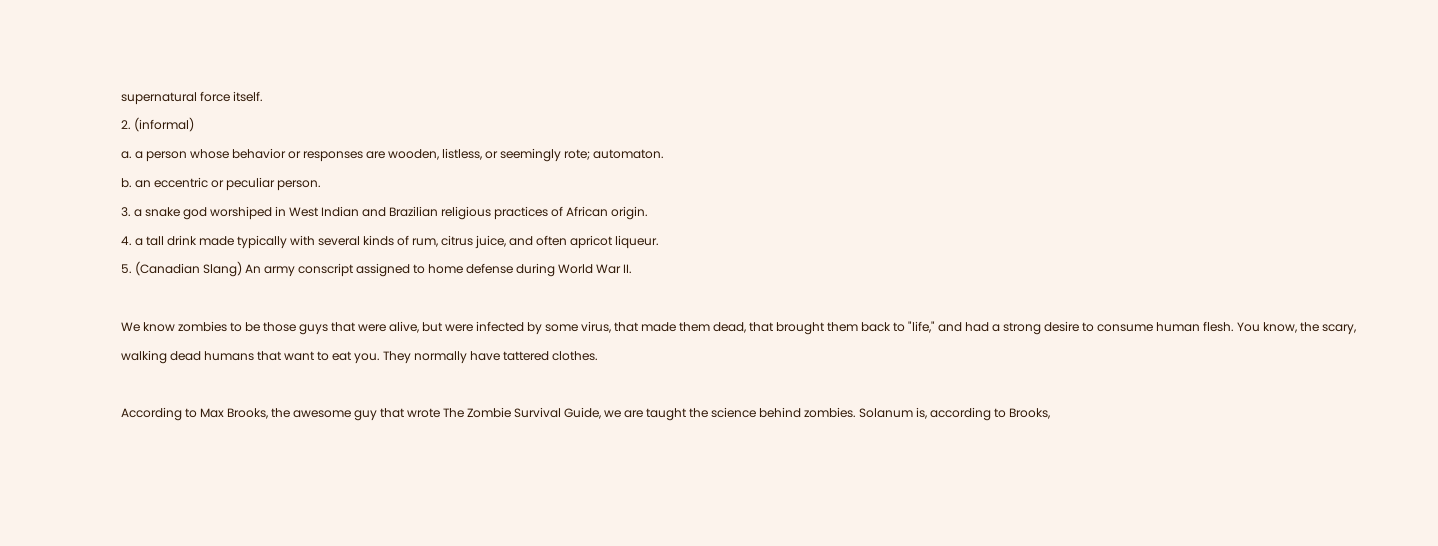supernatural force itself.
2. (informal)
a. a person whose behavior or responses are wooden, listless, or seemingly rote; automaton.
b. an eccentric or peculiar person.
3. a snake god worshiped in West Indian and Brazilian religious practices of African origin.
4. a tall drink made typically with several kinds of rum, citrus juice, and often apricot liqueur.
5. (Canadian Slang) An army conscript assigned to home defense during World War II.

We know zombies to be those guys that were alive, but were infected by some virus, that made them dead, that brought them back to "life," and had a strong desire to consume human flesh. You know, the scary, walking dead humans that want to eat you. They normally have tattered clothes.

According to Max Brooks, the awesome guy that wrote The Zombie Survival Guide, we are taught the science behind zombies. Solanum is, according to Brooks,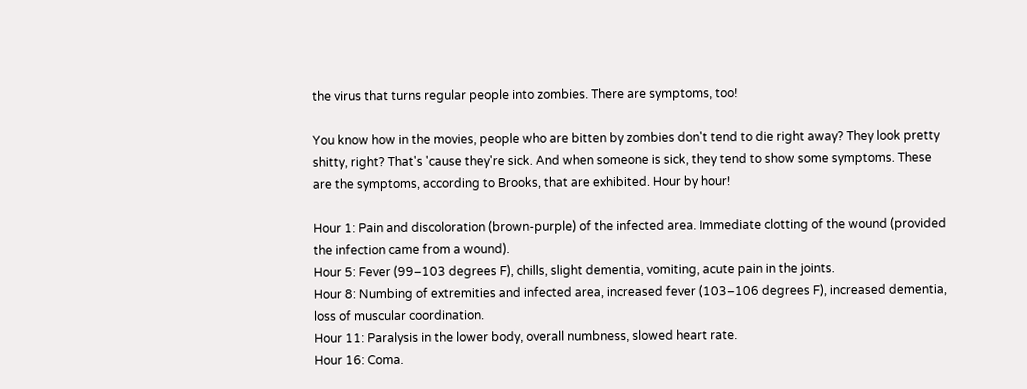the virus that turns regular people into zombies. There are symptoms, too!

You know how in the movies, people who are bitten by zombies don't tend to die right away? They look pretty shitty, right? That's 'cause they're sick. And when someone is sick, they tend to show some symptoms. These are the symptoms, according to Brooks, that are exhibited. Hour by hour!

Hour 1: Pain and discoloration (brown-purple) of the infected area. Immediate clotting of the wound (provided the infection came from a wound).
Hour 5: Fever (99–103 degrees F), chills, slight dementia, vomiting, acute pain in the joints.
Hour 8: Numbing of extremities and infected area, increased fever (103–106 degrees F), increased dementia, loss of muscular coordination.
Hour 11: Paralysis in the lower body, overall numbness, slowed heart rate.
Hour 16: Coma.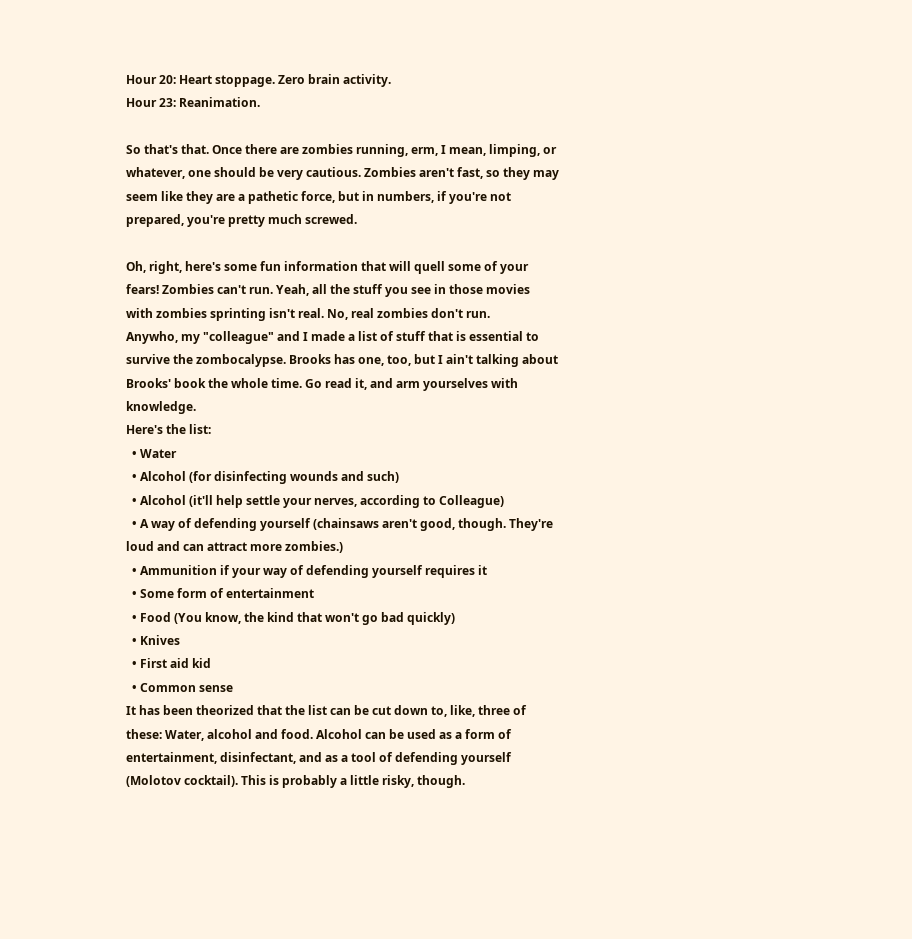Hour 20: Heart stoppage. Zero brain activity.
Hour 23: Reanimation.

So that's that. Once there are zombies running, erm, I mean, limping, or whatever, one should be very cautious. Zombies aren't fast, so they may seem like they are a pathetic force, but in numbers, if you're not prepared, you're pretty much screwed.

Oh, right, here's some fun information that will quell some of your fears! Zombies can't run. Yeah, all the stuff you see in those movies with zombies sprinting isn't real. No, real zombies don't run.
Anywho, my "colleague" and I made a list of stuff that is essential to survive the zombocalypse. Brooks has one, too, but I ain't talking about Brooks' book the whole time. Go read it, and arm yourselves with knowledge.
Here's the list:
  • Water
  • Alcohol (for disinfecting wounds and such)
  • Alcohol (it'll help settle your nerves, according to Colleague)
  • A way of defending yourself (chainsaws aren't good, though. They're loud and can attract more zombies.)
  • Ammunition if your way of defending yourself requires it
  • Some form of entertainment
  • Food (You know, the kind that won't go bad quickly)
  • Knives
  • First aid kid
  • Common sense
It has been theorized that the list can be cut down to, like, three of these: Water, alcohol and food. Alcohol can be used as a form of entertainment, disinfectant, and as a tool of defending yourself (Molotov cocktail). This is probably a little risky, though.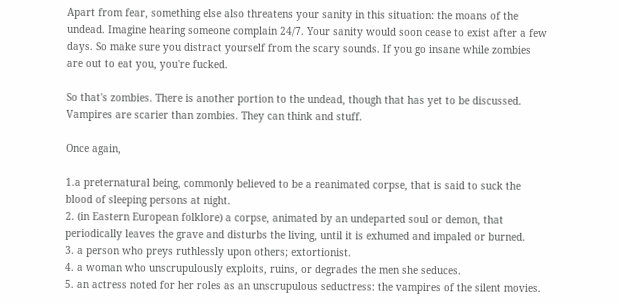Apart from fear, something else also threatens your sanity in this situation: the moans of the undead. Imagine hearing someone complain 24/7. Your sanity would soon cease to exist after a few days. So make sure you distract yourself from the scary sounds. If you go insane while zombies are out to eat you, you're fucked.

So that's zombies. There is another portion to the undead, though that has yet to be discussed. Vampires are scarier than zombies. They can think and stuff.

Once again,

1.a preternatural being, commonly believed to be a reanimated corpse, that is said to suck the blood of sleeping persons at night.
2. (in Eastern European folklore) a corpse, animated by an undeparted soul or demon, that periodically leaves the grave and disturbs the living, until it is exhumed and impaled or burned.
3. a person who preys ruthlessly upon others; extortionist.
4. a woman who unscrupulously exploits, ruins, or degrades the men she seduces.
5. an actress noted for her roles as an unscrupulous seductress: the vampires of the silent movies.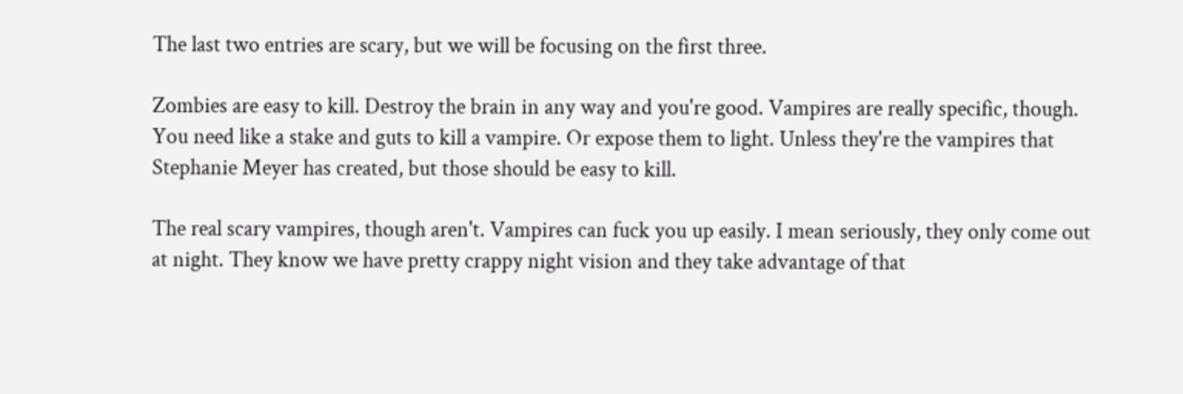The last two entries are scary, but we will be focusing on the first three.

Zombies are easy to kill. Destroy the brain in any way and you're good. Vampires are really specific, though. You need like a stake and guts to kill a vampire. Or expose them to light. Unless they're the vampires that Stephanie Meyer has created, but those should be easy to kill.

The real scary vampires, though aren't. Vampires can fuck you up easily. I mean seriously, they only come out at night. They know we have pretty crappy night vision and they take advantage of that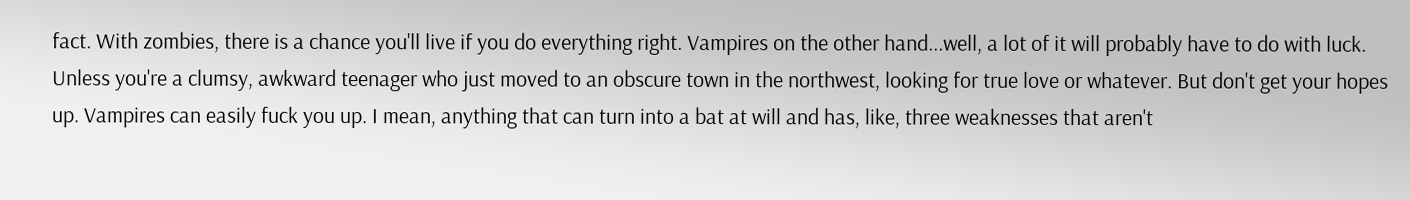fact. With zombies, there is a chance you'll live if you do everything right. Vampires on the other hand...well, a lot of it will probably have to do with luck. Unless you're a clumsy, awkward teenager who just moved to an obscure town in the northwest, looking for true love or whatever. But don't get your hopes up. Vampires can easily fuck you up. I mean, anything that can turn into a bat at will and has, like, three weaknesses that aren't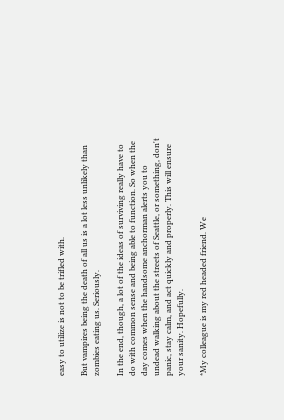easy to utilize is not to be trifled with.

But vampires being the death of all us is a lot less unlikely than zombies eating us. Seriously.

In the end, though, a lot of the ideas of surviving really have to do with common sense and being able to function. So when the day comes when the handsome anchorman alerts you to undead walking about the streets of Seattle, or something, don't panic, stay calm, and act quickly and properly. This will ensure your sanity. Hopefully.

*My colleague is my red headed friend. We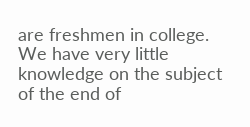are freshmen in college. We have very little knowledge on the subject of the end of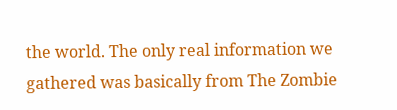the world. The only real information we gathered was basically from The Zombie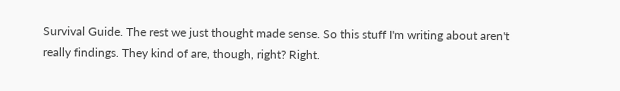Survival Guide. The rest we just thought made sense. So this stuff I'm writing about aren't really findings. They kind of are, though, right? Right.